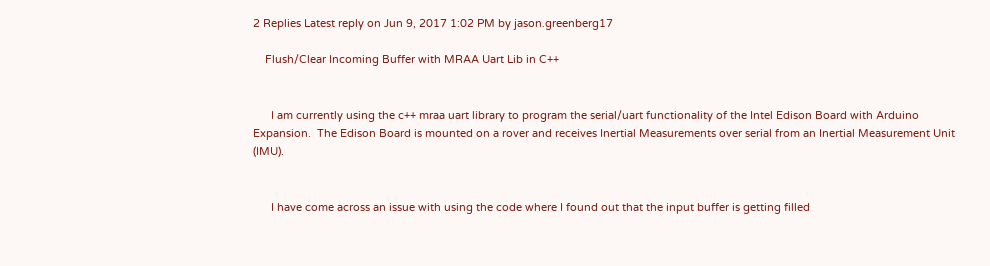2 Replies Latest reply on Jun 9, 2017 1:02 PM by jason.greenberg17

    Flush/Clear Incoming Buffer with MRAA Uart Lib in C++


      I am currently using the c++ mraa uart library to program the serial/uart functionality of the Intel Edison Board with Arduino Expansion.  The Edison Board is mounted on a rover and receives Inertial Measurements over serial from an Inertial Measurement Unit (IMU).


      I have come across an issue with using the code where I found out that the input buffer is getting filled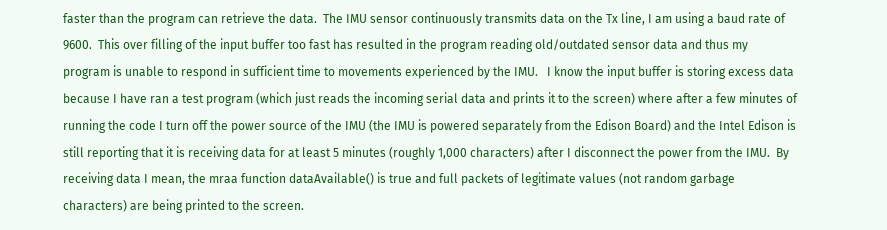faster than the program can retrieve the data.  The IMU sensor continuously transmits data on the Tx line, I am using a baud rate of 9600.  This over filling of the input buffer too fast has resulted in the program reading old/outdated sensor data and thus my program is unable to respond in sufficient time to movements experienced by the IMU.   I know the input buffer is storing excess data because I have ran a test program (which just reads the incoming serial data and prints it to the screen) where after a few minutes of running the code I turn off the power source of the IMU (the IMU is powered separately from the Edison Board) and the Intel Edison is still reporting that it is receiving data for at least 5 minutes (roughly 1,000 characters) after I disconnect the power from the IMU.  By receiving data I mean, the mraa function dataAvailable() is true and full packets of legitimate values (not random garbage characters) are being printed to the screen.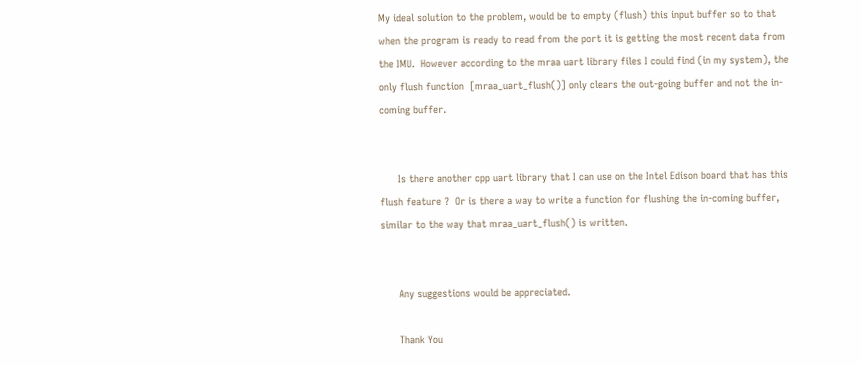My ideal solution to the problem, would be to empty (flush) this input buffer so to that when the program is ready to read from the port it is getting the most recent data from the IMU.  However according to the mraa uart library files I could find (in my system), the only flush function  [mraa_uart_flush()] only clears the out-going buffer and not the in-coming buffer.


      Is there another cpp uart library that I can use on the Intel Edison board that has this flush feature ?  Or is there a way to write a function for flushing the in-coming buffer, similar to the way that mraa_uart_flush() is written.


      Any suggestions would be appreciated.

      Thank You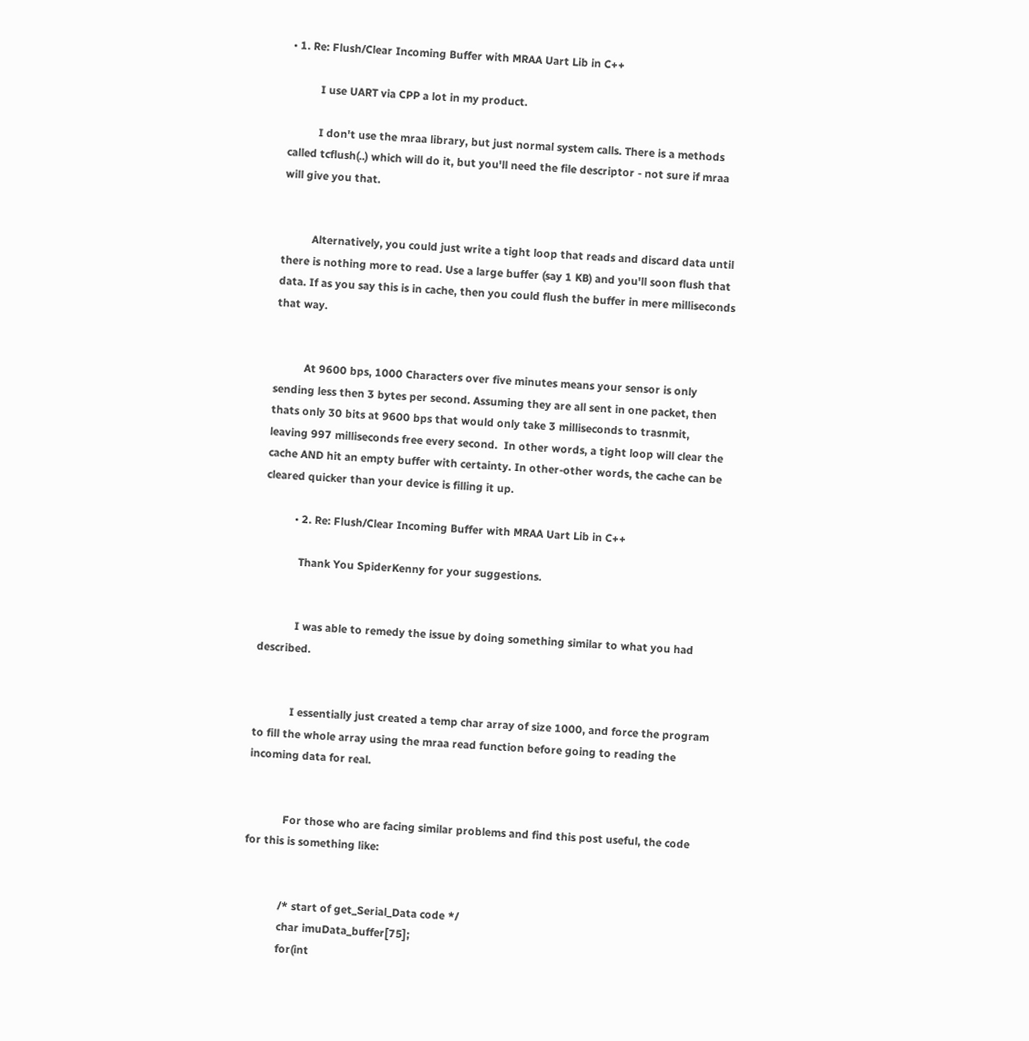• 1. Re: Flush/Clear Incoming Buffer with MRAA Uart Lib in C++

          I use UART via CPP a lot in my product.

          I don't use the mraa library, but just normal system calls. There is a methods called tcflush(..) which will do it, but you'll need the file descriptor - not sure if mraa will give you that.


          Alternatively, you could just write a tight loop that reads and discard data until there is nothing more to read. Use a large buffer (say 1 KB) and you'll soon flush that data. If as you say this is in cache, then you could flush the buffer in mere milliseconds that way.


          At 9600 bps, 1000 Characters over five minutes means your sensor is only sending less then 3 bytes per second. Assuming they are all sent in one packet, then thats only 30 bits at 9600 bps that would only take 3 milliseconds to trasnmit, leaving 997 milliseconds free every second.  In other words, a tight loop will clear the cache AND hit an empty buffer with certainty. In other-other words, the cache can be cleared quicker than your device is filling it up.

          • 2. Re: Flush/Clear Incoming Buffer with MRAA Uart Lib in C++

            Thank You SpiderKenny for your suggestions.


            I was able to remedy the issue by doing something similar to what you had described.


            I essentially just created a temp char array of size 1000, and force the program to fill the whole array using the mraa read function before going to reading the incoming data for real.


            For those who are facing similar problems and find this post useful, the code for this is something like:


            /* start of get_Serial_Data code */
            char imuData_buffer[75];
            for(int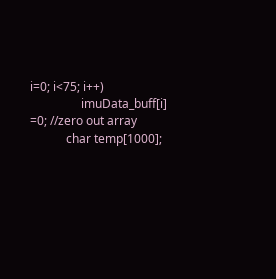i=0; i<75; i++)
                 imuData_buff[i] =0; //zero out array
            char temp[1000];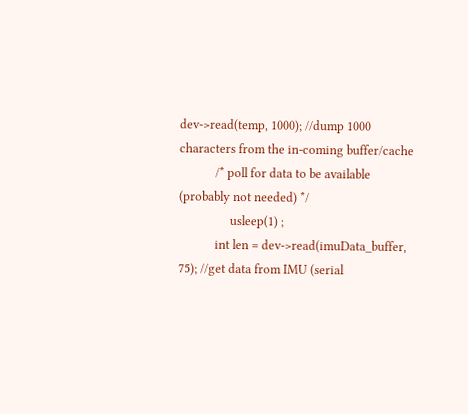dev->read(temp, 1000); //dump 1000 characters from the in-coming buffer/cache
            /* poll for data to be available (probably not needed) */
                 usleep(1) ;
            int len = dev->read(imuData_buffer, 75); //get data from IMU (serial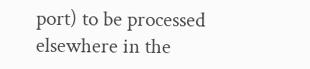port) to be processed elsewhere in the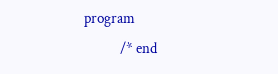program
            /* end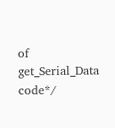of get_Serial_Data code*/